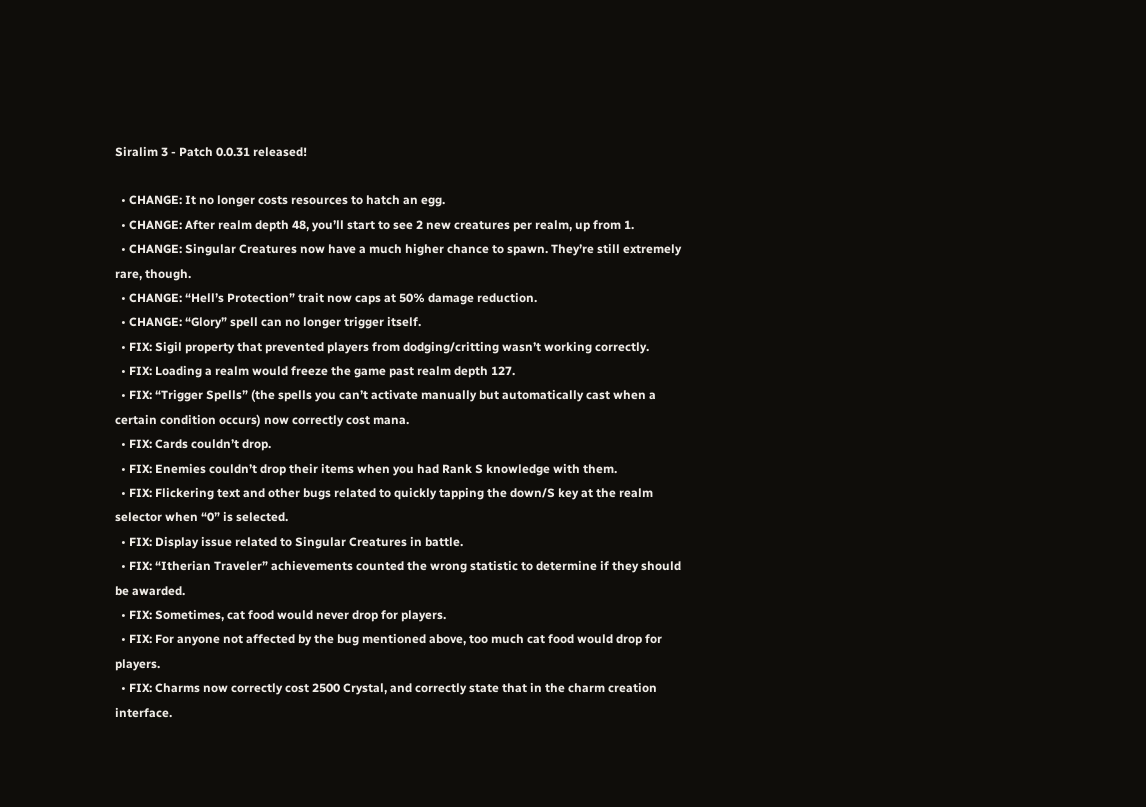Siralim 3 - Patch 0.0.31 released!

  • CHANGE: It no longer costs resources to hatch an egg.
  • CHANGE: After realm depth 48, you’ll start to see 2 new creatures per realm, up from 1.
  • CHANGE: Singular Creatures now have a much higher chance to spawn. They’re still extremely rare, though.
  • CHANGE: “Hell’s Protection” trait now caps at 50% damage reduction.
  • CHANGE: “Glory” spell can no longer trigger itself.
  • FIX: Sigil property that prevented players from dodging/critting wasn’t working correctly.
  • FIX: Loading a realm would freeze the game past realm depth 127.
  • FIX: “Trigger Spells” (the spells you can’t activate manually but automatically cast when a certain condition occurs) now correctly cost mana.
  • FIX: Cards couldn’t drop.
  • FIX: Enemies couldn’t drop their items when you had Rank S knowledge with them.
  • FIX: Flickering text and other bugs related to quickly tapping the down/S key at the realm selector when “0” is selected.
  • FIX: Display issue related to Singular Creatures in battle.
  • FIX: “Itherian Traveler” achievements counted the wrong statistic to determine if they should be awarded.
  • FIX: Sometimes, cat food would never drop for players.
  • FIX: For anyone not affected by the bug mentioned above, too much cat food would drop for players.
  • FIX: Charms now correctly cost 2500 Crystal, and correctly state that in the charm creation interface.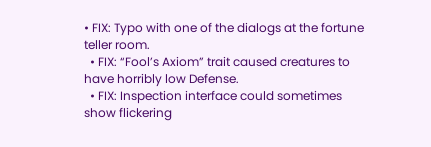• FIX: Typo with one of the dialogs at the fortune teller room.
  • FIX: “Fool’s Axiom” trait caused creatures to have horribly low Defense.
  • FIX: Inspection interface could sometimes show flickering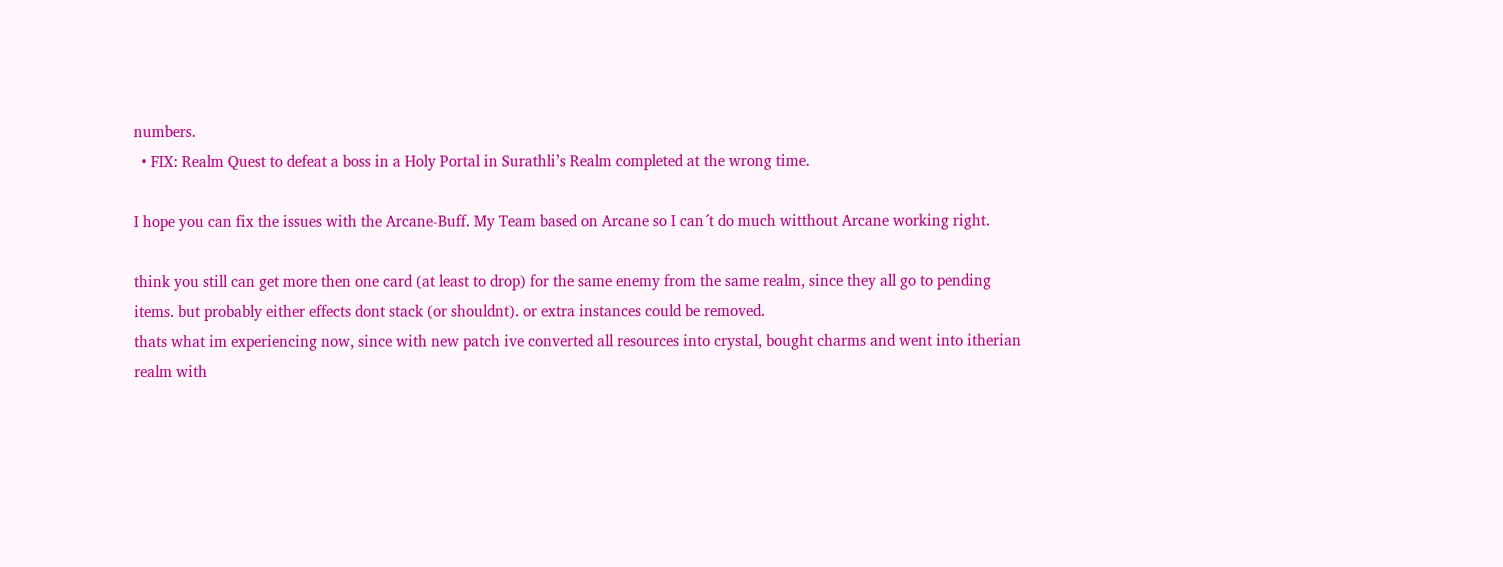numbers.
  • FIX: Realm Quest to defeat a boss in a Holy Portal in Surathli’s Realm completed at the wrong time.

I hope you can fix the issues with the Arcane-Buff. My Team based on Arcane so I can´t do much witthout Arcane working right.

think you still can get more then one card (at least to drop) for the same enemy from the same realm, since they all go to pending items. but probably either effects dont stack (or shouldnt). or extra instances could be removed.
thats what im experiencing now, since with new patch ive converted all resources into crystal, bought charms and went into itherian realm with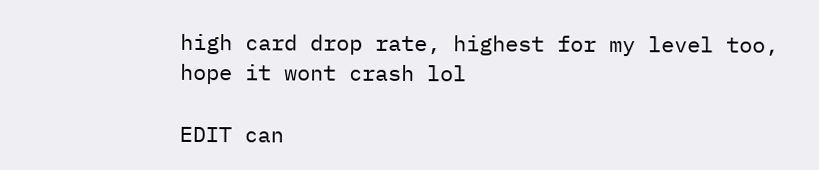high card drop rate, highest for my level too, hope it wont crash lol

EDIT can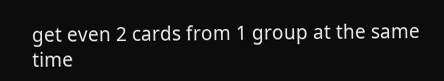get even 2 cards from 1 group at the same time